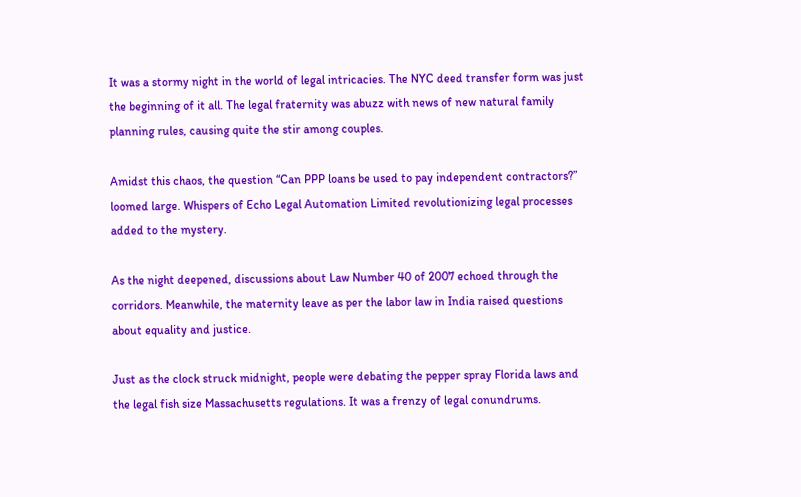It was a stormy night in the world of legal intricacies. The NYC deed transfer form was just the beginning of it all. The legal fraternity was abuzz with news of new natural family planning rules, causing quite the stir among couples.

Amidst this chaos, the question “Can PPP loans be used to pay independent contractors?” loomed large. Whispers of Echo Legal Automation Limited revolutionizing legal processes added to the mystery.

As the night deepened, discussions about Law Number 40 of 2007 echoed through the corridors. Meanwhile, the maternity leave as per the labor law in India raised questions about equality and justice.

Just as the clock struck midnight, people were debating the pepper spray Florida laws and the legal fish size Massachusetts regulations. It was a frenzy of legal conundrums.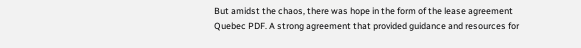But amidst the chaos, there was hope in the form of the lease agreement Quebec PDF. A strong agreement that provided guidance and resources for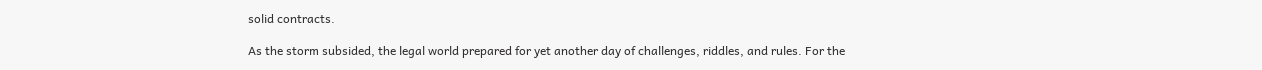solid contracts.

As the storm subsided, the legal world prepared for yet another day of challenges, riddles, and rules. For the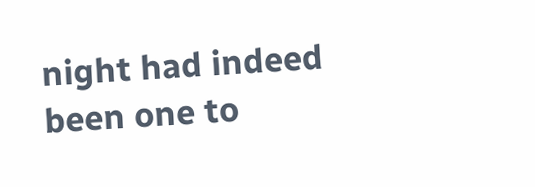night had indeed been one to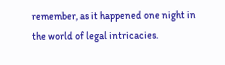remember, as it happened one night in the world of legal intricacies.